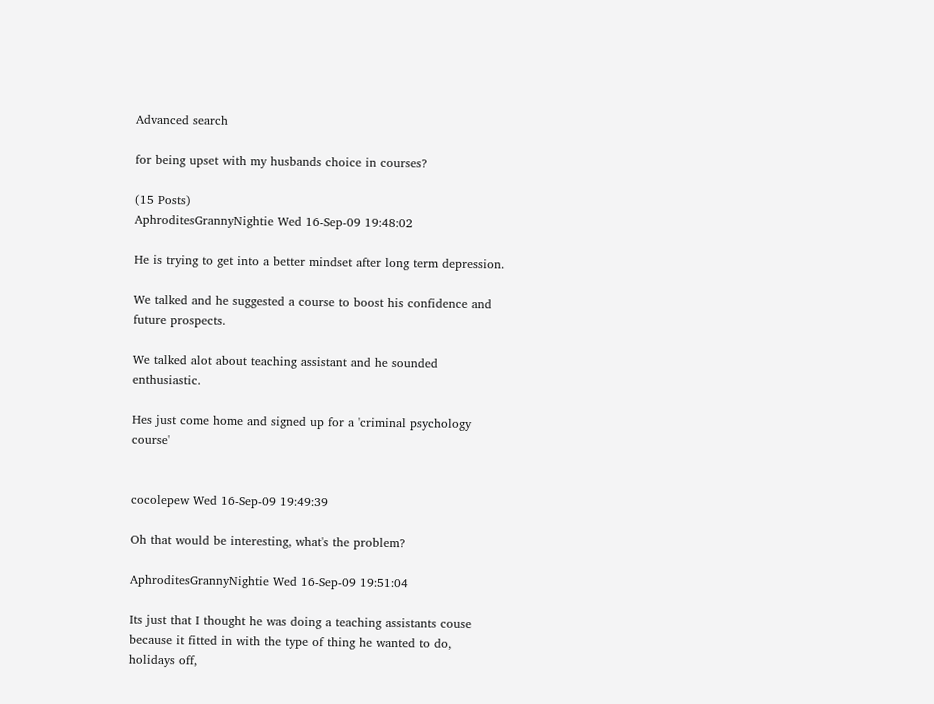Advanced search

for being upset with my husbands choice in courses?

(15 Posts)
AphroditesGrannyNightie Wed 16-Sep-09 19:48:02

He is trying to get into a better mindset after long term depression.

We talked and he suggested a course to boost his confidence and future prospects.

We talked alot about teaching assistant and he sounded enthusiastic.

Hes just come home and signed up for a 'criminal psychology course'


cocolepew Wed 16-Sep-09 19:49:39

Oh that would be interesting, what's the problem?

AphroditesGrannyNightie Wed 16-Sep-09 19:51:04

Its just that I thought he was doing a teaching assistants couse because it fitted in with the type of thing he wanted to do, holidays off,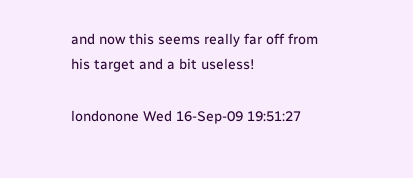and now this seems really far off from his target and a bit useless!

londonone Wed 16-Sep-09 19:51:27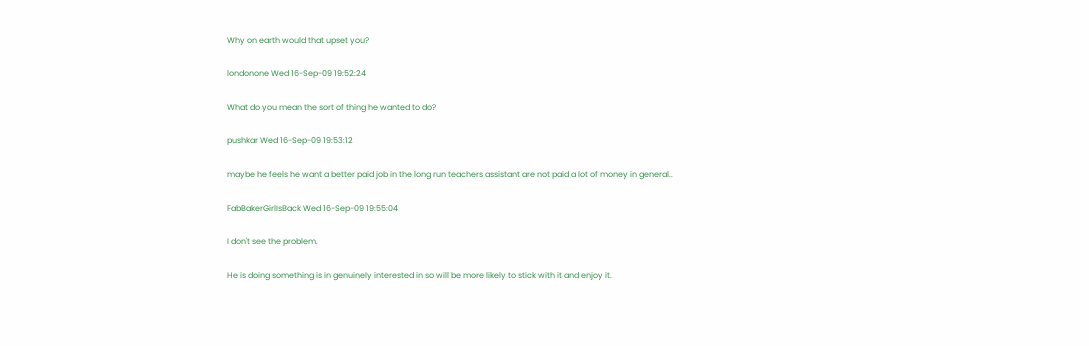Why on earth would that upset you?

londonone Wed 16-Sep-09 19:52:24

What do you mean the sort of thing he wanted to do?

pushkar Wed 16-Sep-09 19:53:12

maybe he feels he want a better paid job in the long run teachers assistant are not paid a lot of money in general..

FabBakerGirlIsBack Wed 16-Sep-09 19:55:04

I don't see the problem.

He is doing something is in genuinely interested in so will be more likely to stick with it and enjoy it.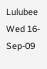Lulubee Wed 16-Sep-09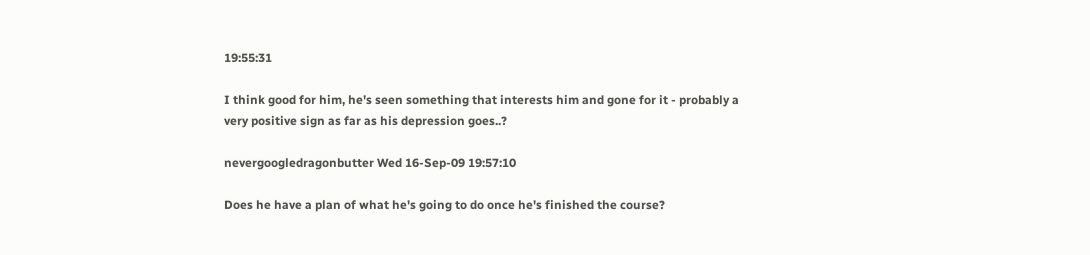19:55:31

I think good for him, he's seen something that interests him and gone for it - probably a very positive sign as far as his depression goes..?

nevergoogledragonbutter Wed 16-Sep-09 19:57:10

Does he have a plan of what he's going to do once he's finished the course?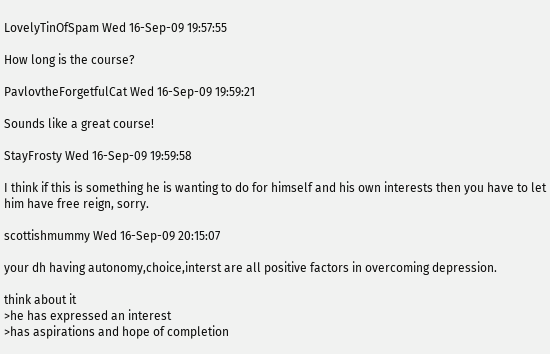LovelyTinOfSpam Wed 16-Sep-09 19:57:55

How long is the course?

PavlovtheForgetfulCat Wed 16-Sep-09 19:59:21

Sounds like a great course!

StayFrosty Wed 16-Sep-09 19:59:58

I think if this is something he is wanting to do for himself and his own interests then you have to let him have free reign, sorry.

scottishmummy Wed 16-Sep-09 20:15:07

your dh having autonomy,choice,interst are all positive factors in overcoming depression.

think about it
>he has expressed an interest
>has aspirations and hope of completion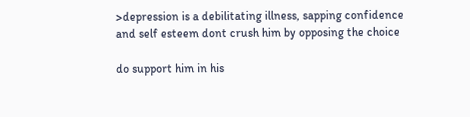>depression is a debilitating illness, sapping confidence and self esteem dont crush him by opposing the choice

do support him in his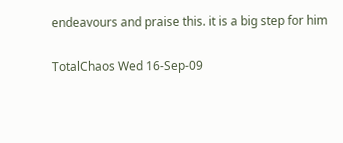endeavours and praise this. it is a big step for him

TotalChaos Wed 16-Sep-09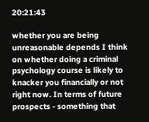20:21:43

whether you are being unreasonable depends I think on whether doing a criminal psychology course is likely to knacker you financially or not right now. In terms of future prospects - something that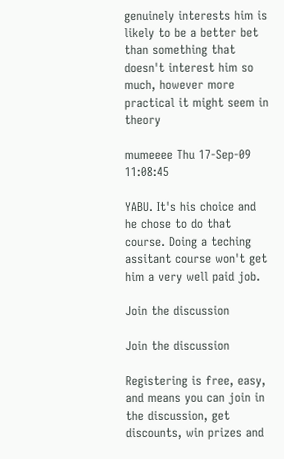genuinely interests him is likely to be a better bet than something that doesn't interest him so much, however more practical it might seem in theory

mumeeee Thu 17-Sep-09 11:08:45

YABU. It's his choice and he chose to do that course. Doing a teching assitant course won't get him a very well paid job.

Join the discussion

Join the discussion

Registering is free, easy, and means you can join in the discussion, get discounts, win prizes and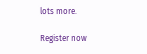lots more.

Register now